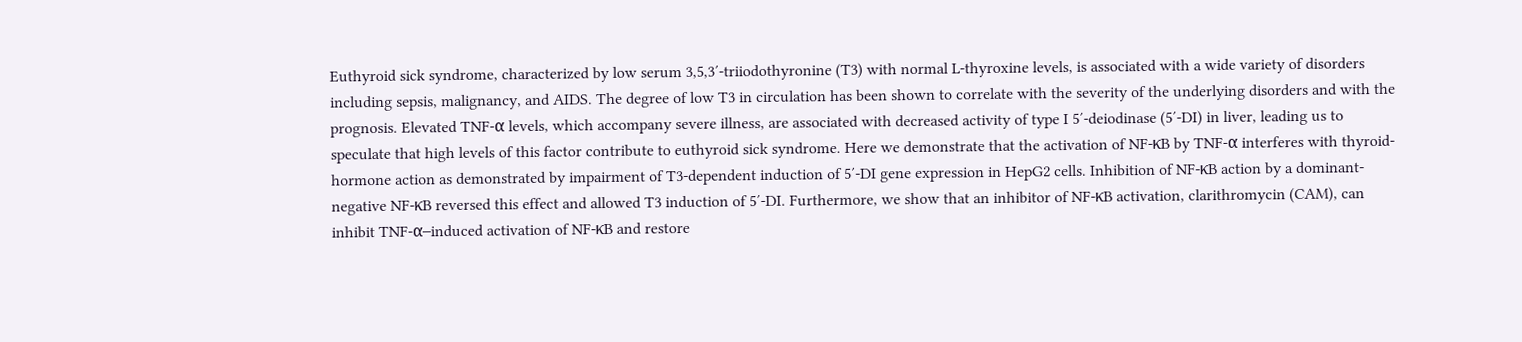Euthyroid sick syndrome, characterized by low serum 3,5,3′-triiodothyronine (T3) with normal L-thyroxine levels, is associated with a wide variety of disorders including sepsis, malignancy, and AIDS. The degree of low T3 in circulation has been shown to correlate with the severity of the underlying disorders and with the prognosis. Elevated TNF-α levels, which accompany severe illness, are associated with decreased activity of type I 5′-deiodinase (5′-DI) in liver, leading us to speculate that high levels of this factor contribute to euthyroid sick syndrome. Here we demonstrate that the activation of NF-κB by TNF-α interferes with thyroid-hormone action as demonstrated by impairment of T3-dependent induction of 5′-DI gene expression in HepG2 cells. Inhibition of NF-κB action by a dominant-negative NF-κB reversed this effect and allowed T3 induction of 5′-DI. Furthermore, we show that an inhibitor of NF-κB activation, clarithromycin (CAM), can inhibit TNF-α–induced activation of NF-κB and restore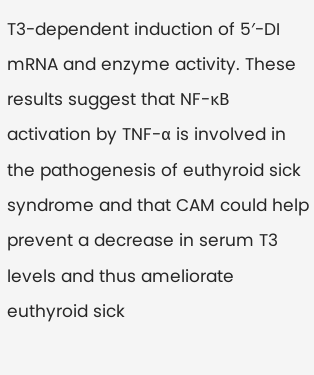T3-dependent induction of 5′-DI mRNA and enzyme activity. These results suggest that NF-κB activation by TNF-α is involved in the pathogenesis of euthyroid sick syndrome and that CAM could help prevent a decrease in serum T3 levels and thus ameliorate euthyroid sick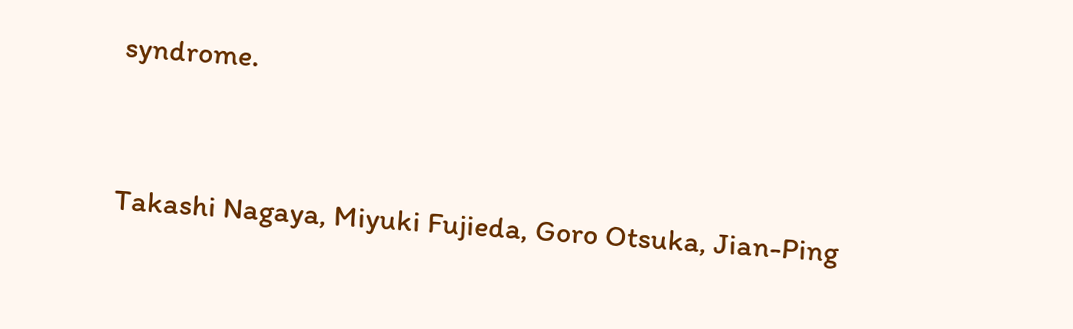syndrome.


Takashi Nagaya, Miyuki Fujieda, Goro Otsuka, Jian-Ping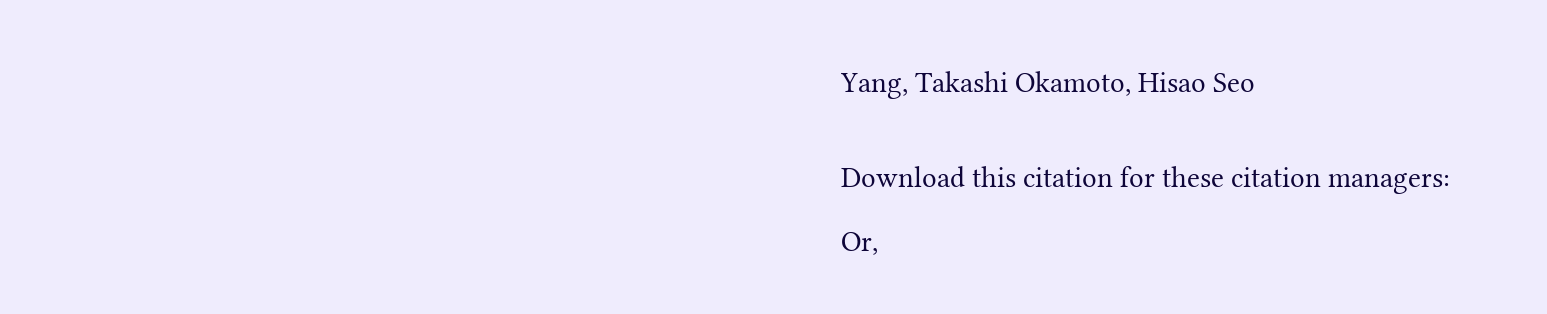Yang, Takashi Okamoto, Hisao Seo


Download this citation for these citation managers:

Or,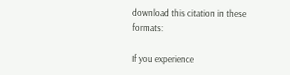download this citation in these formats:

If you experience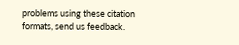problems using these citation formats, send us feedback.